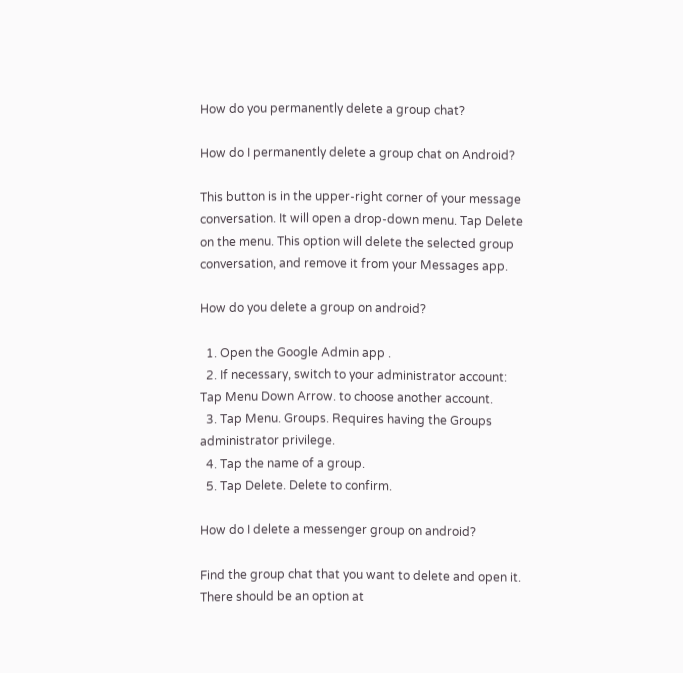How do you permanently delete a group chat?

How do I permanently delete a group chat on Android?

This button is in the upper-right corner of your message conversation. It will open a drop-down menu. Tap Delete on the menu. This option will delete the selected group conversation, and remove it from your Messages app.

How do you delete a group on android?

  1. Open the Google Admin app .
  2. If necessary, switch to your administrator account: Tap Menu Down Arrow. to choose another account.
  3. Tap Menu. Groups. Requires having the Groups administrator privilege.
  4. Tap the name of a group.
  5. Tap Delete. Delete to confirm.

How do I delete a messenger group on android?

Find the group chat that you want to delete and open it. There should be an option at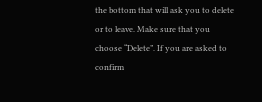the bottom that will ask you to delete or to leave. Make sure that you choose “Delete”. If you are asked to confirm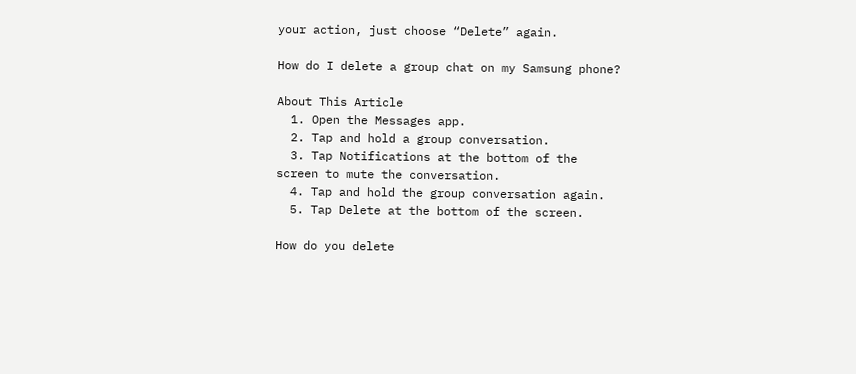your action, just choose “Delete” again.

How do I delete a group chat on my Samsung phone?

About This Article
  1. Open the Messages app.
  2. Tap and hold a group conversation.
  3. Tap Notifications at the bottom of the screen to mute the conversation.
  4. Tap and hold the group conversation again.
  5. Tap Delete at the bottom of the screen.

How do you delete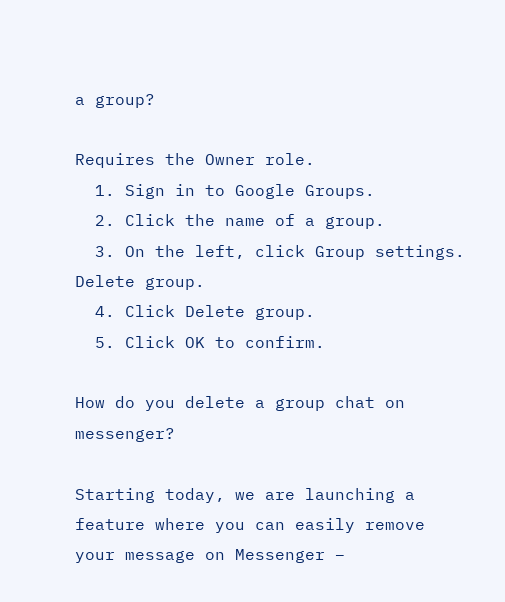a group?

Requires the Owner role.
  1. Sign in to Google Groups.
  2. Click the name of a group.
  3. On the left, click Group settings. Delete group.
  4. Click Delete group.
  5. Click OK to confirm.

How do you delete a group chat on messenger?

Starting today, we are launching a feature where you can easily remove your message on Messenger –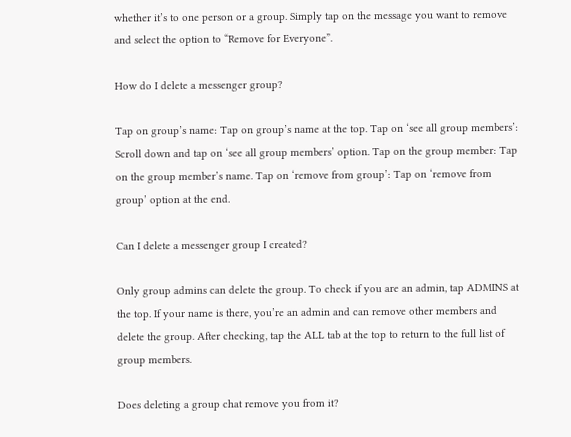whether it’s to one person or a group. Simply tap on the message you want to remove and select the option to “Remove for Everyone”.

How do I delete a messenger group?

Tap on group’s name: Tap on group’s name at the top. Tap on ‘see all group members’: Scroll down and tap on ‘see all group members’ option. Tap on the group member: Tap on the group member’s name. Tap on ‘remove from group’: Tap on ‘remove from group’ option at the end.

Can I delete a messenger group I created?

Only group admins can delete the group. To check if you are an admin, tap ADMINS at the top. If your name is there, you’re an admin and can remove other members and delete the group. After checking, tap the ALL tab at the top to return to the full list of group members.

Does deleting a group chat remove you from it?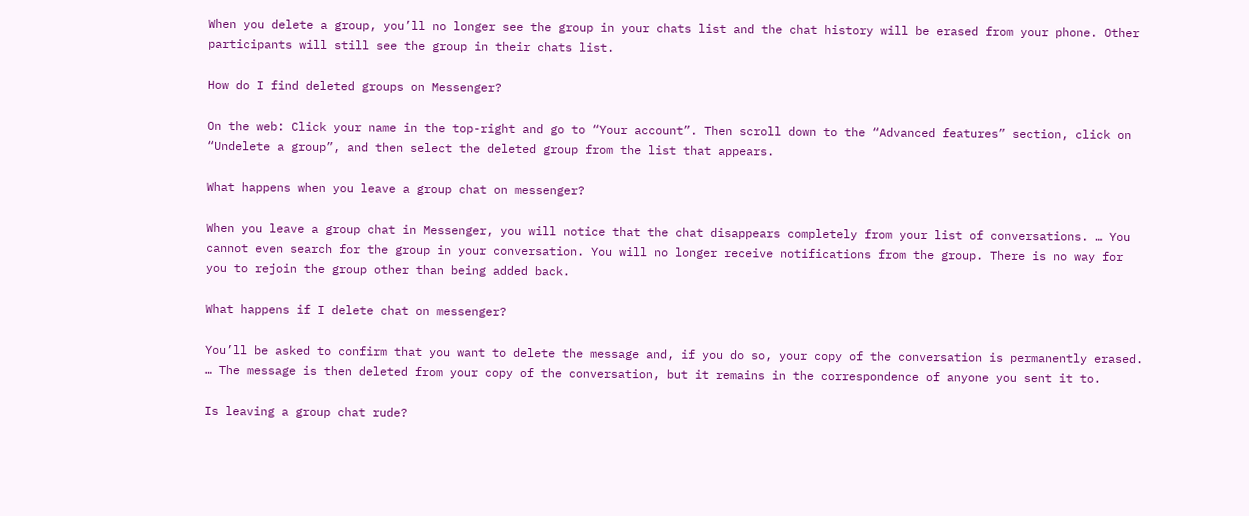When you delete a group, you’ll no longer see the group in your chats list and the chat history will be erased from your phone. Other participants will still see the group in their chats list.

How do I find deleted groups on Messenger?

On the web: Click your name in the top-right and go to “Your account”. Then scroll down to the “Advanced features” section, click on “Undelete a group”, and then select the deleted group from the list that appears.

What happens when you leave a group chat on messenger?

When you leave a group chat in Messenger, you will notice that the chat disappears completely from your list of conversations. … You cannot even search for the group in your conversation. You will no longer receive notifications from the group. There is no way for you to rejoin the group other than being added back.

What happens if I delete chat on messenger?

You’ll be asked to confirm that you want to delete the message and, if you do so, your copy of the conversation is permanently erased. … The message is then deleted from your copy of the conversation, but it remains in the correspondence of anyone you sent it to.

Is leaving a group chat rude?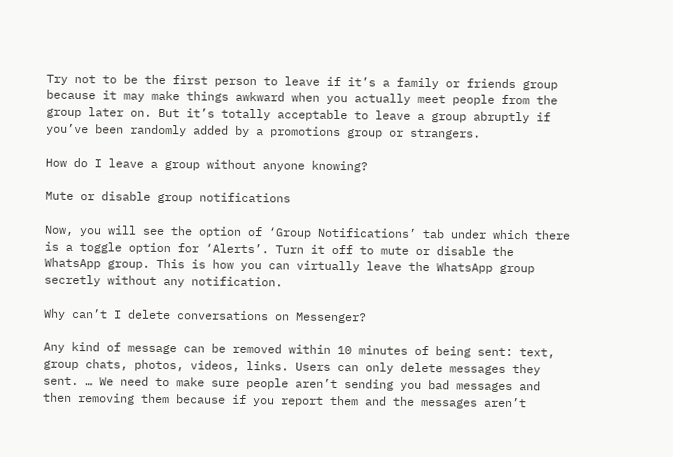Try not to be the first person to leave if it’s a family or friends group because it may make things awkward when you actually meet people from the group later on. But it’s totally acceptable to leave a group abruptly if you’ve been randomly added by a promotions group or strangers.

How do I leave a group without anyone knowing?

Mute or disable group notifications

Now, you will see the option of ‘Group Notifications’ tab under which there is a toggle option for ‘Alerts’. Turn it off to mute or disable the WhatsApp group. This is how you can virtually leave the WhatsApp group secretly without any notification.

Why can’t I delete conversations on Messenger?

Any kind of message can be removed within 10 minutes of being sent: text, group chats, photos, videos, links. Users can only delete messages they sent. … We need to make sure people aren’t sending you bad messages and then removing them because if you report them and the messages aren’t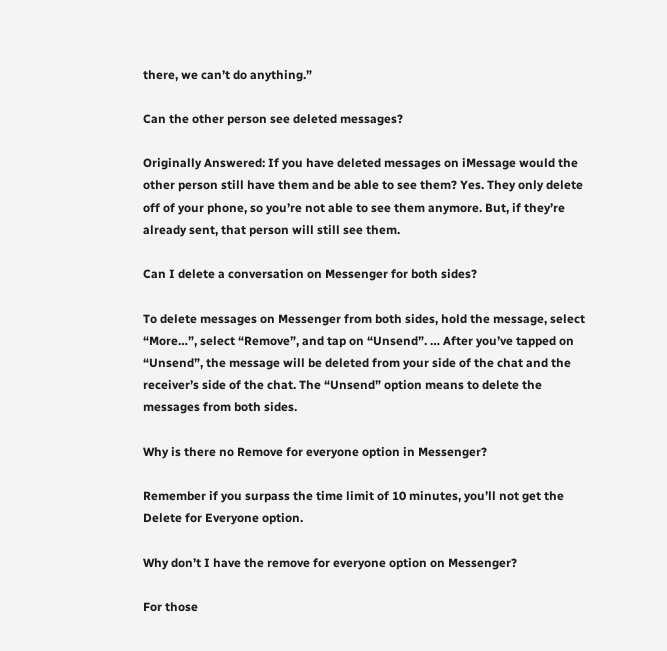there, we can’t do anything.”

Can the other person see deleted messages?

Originally Answered: If you have deleted messages on iMessage would the other person still have them and be able to see them? Yes. They only delete off of your phone, so you’re not able to see them anymore. But, if they’re already sent, that person will still see them.

Can I delete a conversation on Messenger for both sides?

To delete messages on Messenger from both sides, hold the message, select “More…”, select “Remove”, and tap on “Unsend”. … After you’ve tapped on “Unsend”, the message will be deleted from your side of the chat and the receiver’s side of the chat. The “Unsend” option means to delete the messages from both sides.

Why is there no Remove for everyone option in Messenger?

Remember if you surpass the time limit of 10 minutes, you’ll not get the Delete for Everyone option.

Why don’t I have the remove for everyone option on Messenger?

For those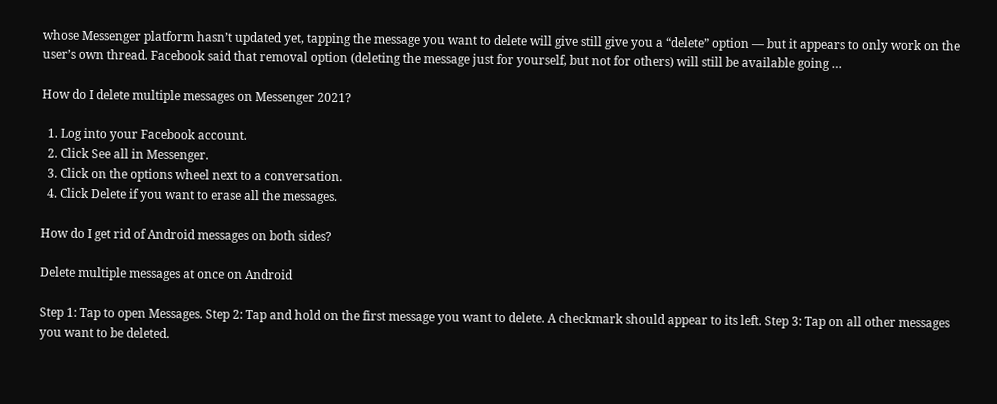whose Messenger platform hasn’t updated yet, tapping the message you want to delete will give still give you a “delete” option — but it appears to only work on the user’s own thread. Facebook said that removal option (deleting the message just for yourself, but not for others) will still be available going …

How do I delete multiple messages on Messenger 2021?

  1. Log into your Facebook account.
  2. Click See all in Messenger.
  3. Click on the options wheel next to a conversation.
  4. Click Delete if you want to erase all the messages.

How do I get rid of Android messages on both sides?

Delete multiple messages at once on Android

Step 1: Tap to open Messages. Step 2: Tap and hold on the first message you want to delete. A checkmark should appear to its left. Step 3: Tap on all other messages you want to be deleted.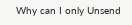Why can I only Unsend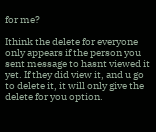for me?

Ithink the delete for everyone only appears if the person you sent message to hasnt viewed it yet. If they did view it, and u go to delete it, it will only give the delete for you option.